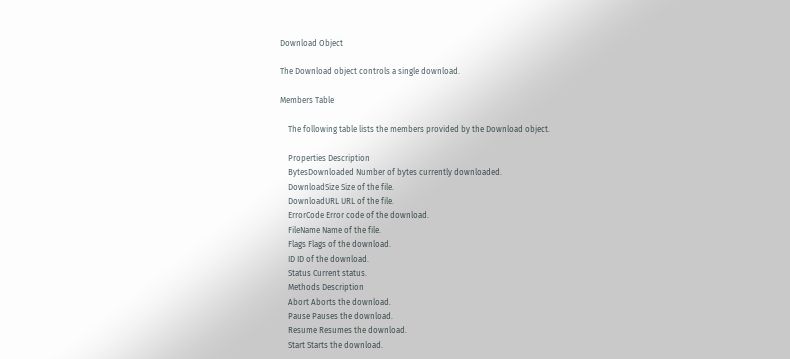Download Object

The Download object controls a single download.

Members Table

    The following table lists the members provided by the Download object.

    Properties Description
    BytesDownloaded Number of bytes currently downloaded.
    DownloadSize Size of the file.
    DownloadURL URL of the file.
    ErrorCode Error code of the download.
    FileName Name of the file.
    Flags Flags of the download.
    ID ID of the download.
    Status Current status.
    Methods Description
    Abort Aborts the download.
    Pause Pauses the download.
    Resume Resumes the download.
    Start Starts the download.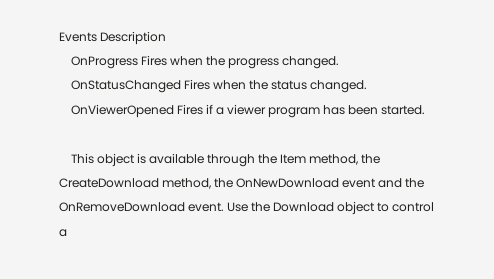Events Description
    OnProgress Fires when the progress changed.
    OnStatusChanged Fires when the status changed.
    OnViewerOpened Fires if a viewer program has been started.

    This object is available through the Item method, the CreateDownload method, the OnNewDownload event and the OnRemoveDownload event. Use the Download object to control a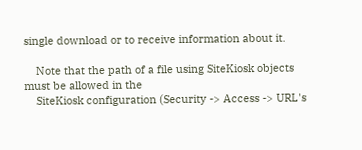single download or to receive information about it.

    Note that the path of a file using SiteKiosk objects must be allowed in the
    SiteKiosk configuration (Security -> Access -> URL's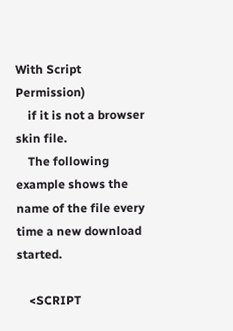With Script Permission)
    if it is not a browser skin file.
    The following example shows the name of the file every time a new download started.

    <SCRIPT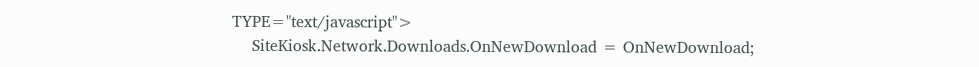TYPE="text/javascript">
    SiteKiosk.Network.Downloads.OnNewDownload = OnNewDownload;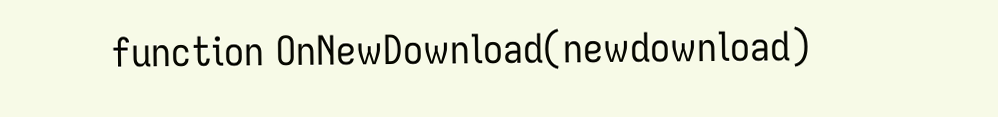function OnNewDownload(newdownload)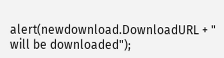alert(newdownload.DownloadURL + " will be downloaded");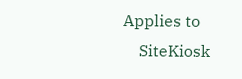Applies to
    SiteKiosk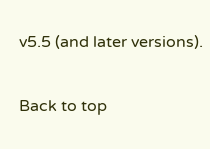v5.5 (and later versions).

Back to top